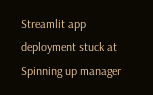Streamlit app deployment stuck at Spinning up manager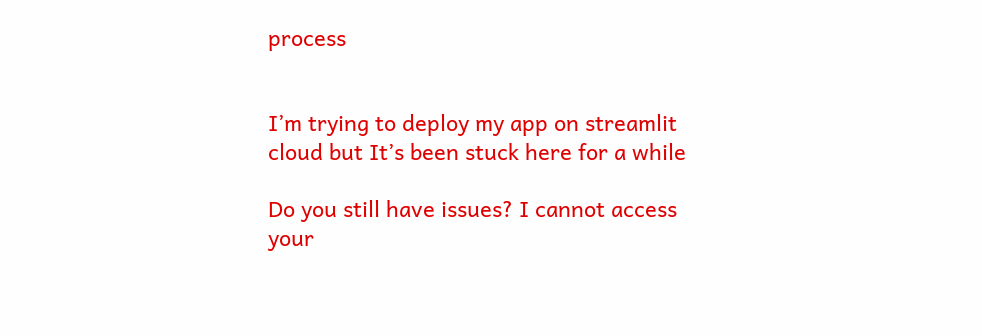process


I’m trying to deploy my app on streamlit cloud but It’s been stuck here for a while

Do you still have issues? I cannot access your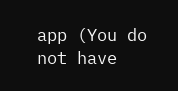app (You do not have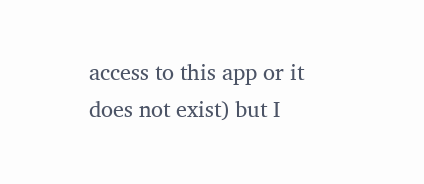access to this app or it does not exist) but I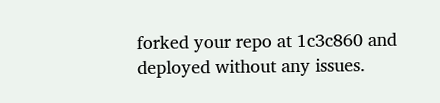forked your repo at 1c3c860 and deployed without any issues.